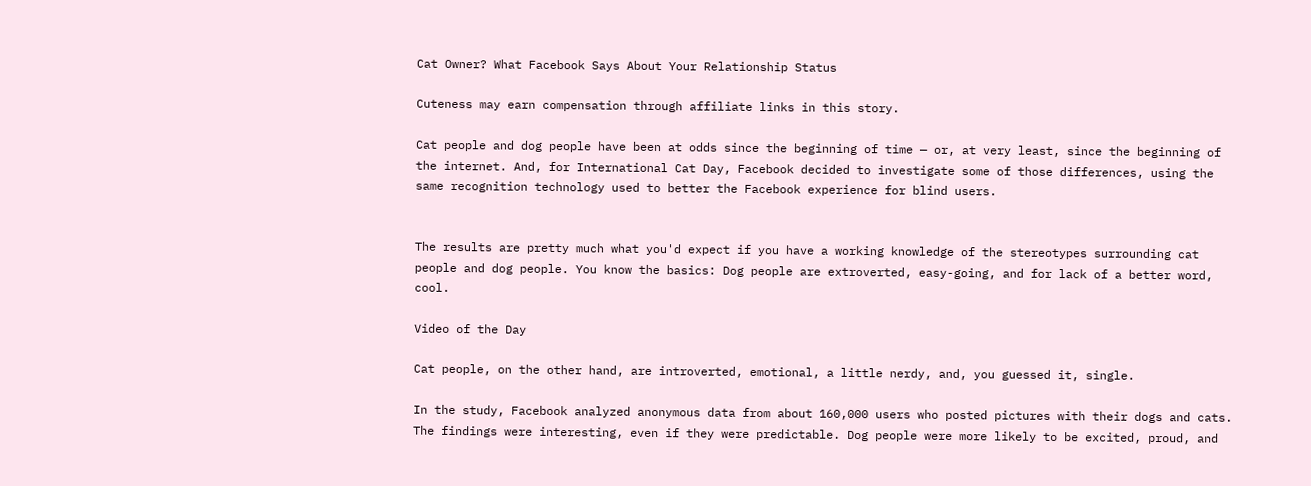Cat Owner? What Facebook Says About Your Relationship Status

Cuteness may earn compensation through affiliate links in this story.

Cat people and dog people have been at odds since the beginning of time — or, at very least, since the beginning of the internet. And, for International Cat Day, Facebook decided to investigate some of those differences, using the same recognition technology used to better the Facebook experience for blind users.


The results are pretty much what you'd expect if you have a working knowledge of the stereotypes surrounding cat people and dog people. You know the basics: Dog people are extroverted, easy-going, and for lack of a better word, cool.

Video of the Day

Cat people, on the other hand, are introverted, emotional, a little nerdy, and, you guessed it, single.

In the study, Facebook analyzed anonymous data from about 160,000 users who posted pictures with their dogs and cats. The findings were interesting, even if they were predictable. Dog people were more likely to be excited, proud, and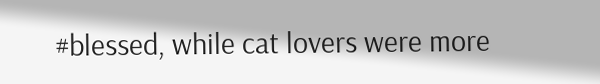#blessed, while cat lovers were more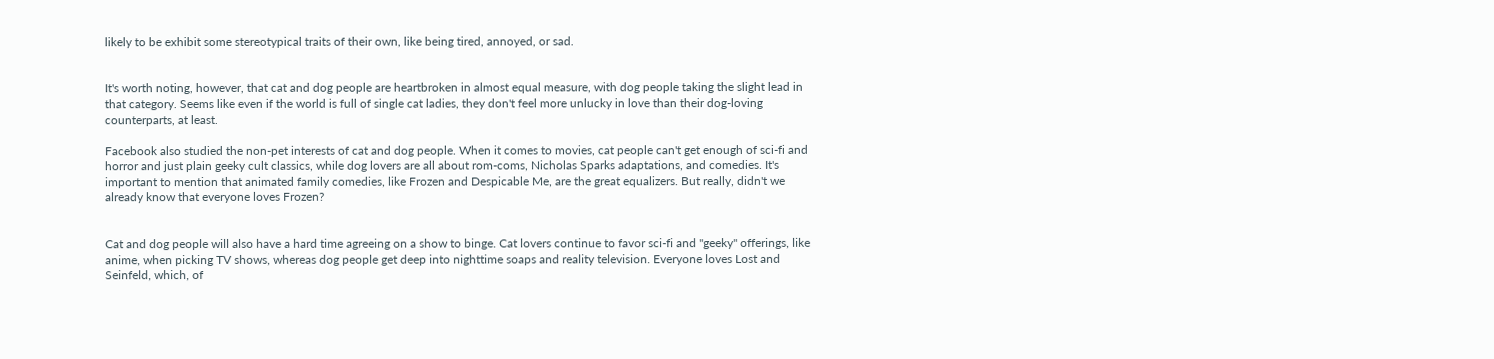likely to be exhibit some stereotypical traits of their own, like being tired, annoyed, or sad.


It's worth noting, however, that cat and dog people are heartbroken in almost equal measure, with dog people taking the slight lead in that category. Seems like even if the world is full of single cat ladies, they don't feel more unlucky in love than their dog-loving counterparts, at least.

Facebook also studied the non-pet interests of cat and dog people. When it comes to movies, cat people can't get enough of sci-fi and horror and just plain geeky cult classics, while dog lovers are all about rom-coms, Nicholas Sparks adaptations, and comedies. It's important to mention that animated family comedies, like Frozen and Despicable Me, are the great equalizers. But really, didn't we already know that everyone loves Frozen?


Cat and dog people will also have a hard time agreeing on a show to binge. Cat lovers continue to favor sci-fi and "geeky" offerings, like anime, when picking TV shows, whereas dog people get deep into nighttime soaps and reality television. Everyone loves Lost and Seinfeld, which, of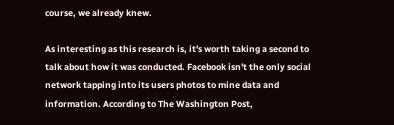course, we already knew.

As interesting as this research is, it's worth taking a second to talk about how it was conducted. Facebook isn't the only social network tapping into its users photos to mine data and information. According to The Washington Post,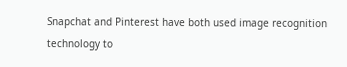Snapchat and Pinterest have both used image recognition technology to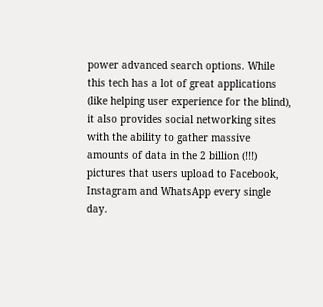power advanced search options. While this tech has a lot of great applications (like helping user experience for the blind), it also provides social networking sites with the ability to gather massive amounts of data in the 2 billion (!!!) pictures that users upload to Facebook, Instagram and WhatsApp every single day.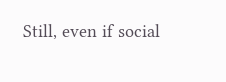Still, even if social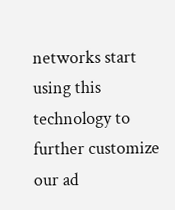networks start using this technology to further customize our ad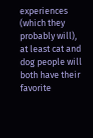experiences (which they probably will), at least cat and dog people will both have their favorite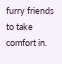furry friends to take comfort in.